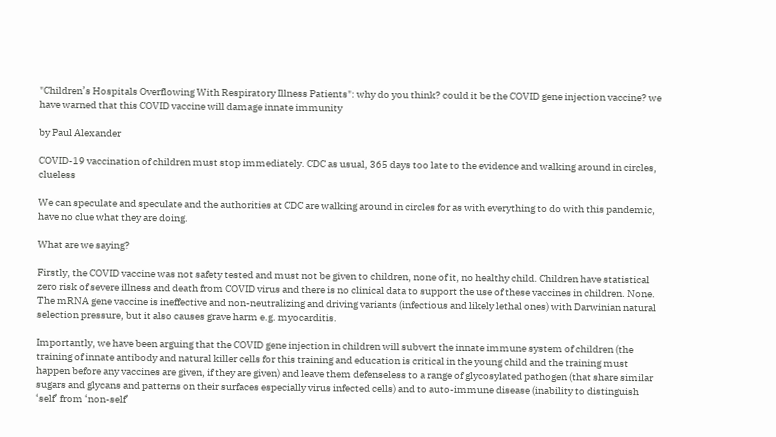"Children’s Hospitals Overflowing With Respiratory Illness Patients": why do you think? could it be the COVID gene injection vaccine? we have warned that this COVID vaccine will damage innate immunity

by Paul Alexander

COVID-19 vaccination of children must stop immediately. CDC as usual, 365 days too late to the evidence and walking around in circles, clueless

We can speculate and speculate and the authorities at CDC are walking around in circles for as with everything to do with this pandemic, have no clue what they are doing.

What are we saying?

Firstly, the COVID vaccine was not safety tested and must not be given to children, none of it, no healthy child. Children have statistical zero risk of severe illness and death from COVID virus and there is no clinical data to support the use of these vaccines in children. None. The mRNA gene vaccine is ineffective and non-neutralizing and driving variants (infectious and likely lethal ones) with Darwinian natural selection pressure, but it also causes grave harm e.g. myocarditis.

Importantly, we have been arguing that the COVID gene injection in children will subvert the innate immune system of children (the training of innate antibody and natural killer cells for this training and education is critical in the young child and the training must happen before any vaccines are given, if they are given) and leave them defenseless to a range of glycosylated pathogen (that share similar sugars and glycans and patterns on their surfaces especially virus infected cells) and to auto-immune disease (inability to distinguish ‘self’ from ‘non-self’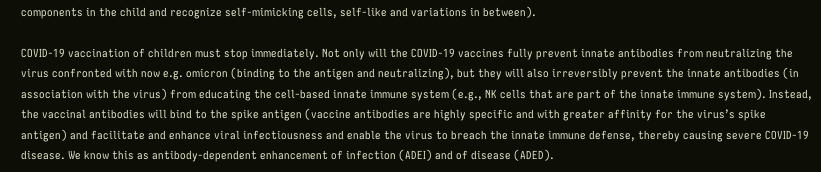components in the child and recognize self-mimicking cells, self-like and variations in between).

COVID-19 vaccination of children must stop immediately. Not only will the COVID-19 vaccines fully prevent innate antibodies from neutralizing the virus confronted with now e.g. omicron (binding to the antigen and neutralizing), but they will also irreversibly prevent the innate antibodies (in association with the virus) from educating the cell-based innate immune system (e.g., NK cells that are part of the innate immune system). Instead, the vaccinal antibodies will bind to the spike antigen (vaccine antibodies are highly specific and with greater affinity for the virus’s spike antigen) and facilitate and enhance viral infectiousness and enable the virus to breach the innate immune defense, thereby causing severe COVID-19 disease. We know this as antibody-dependent enhancement of infection (ADEI) and of disease (ADED).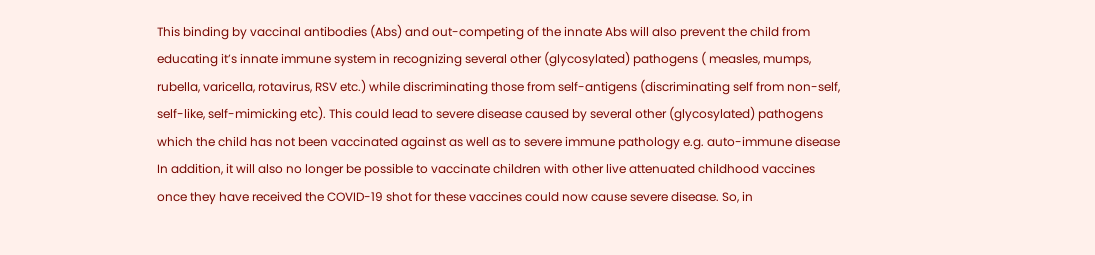This binding by vaccinal antibodies (Abs) and out-competing of the innate Abs will also prevent the child from educating it’s innate immune system in recognizing several other (glycosylated) pathogens ( measles, mumps, rubella, varicella, rotavirus, RSV etc.) while discriminating those from self-antigens (discriminating self from non-self, self-like, self-mimicking etc). This could lead to severe disease caused by several other (glycosylated) pathogens which the child has not been vaccinated against as well as to severe immune pathology e.g. auto-immune disease In addition, it will also no longer be possible to vaccinate children with other live attenuated childhood vaccines once they have received the COVID-19 shot for these vaccines could now cause severe disease. So, in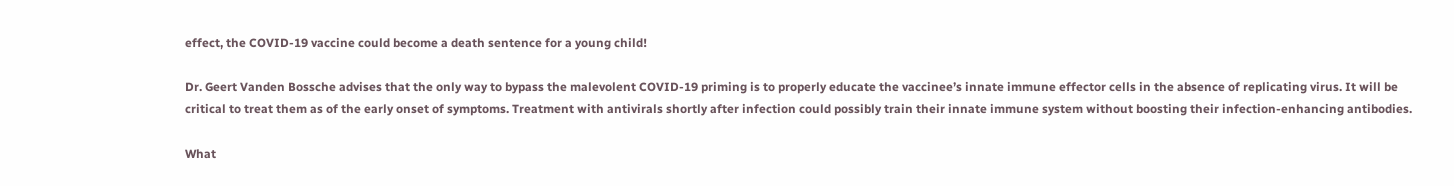effect, the COVID-19 vaccine could become a death sentence for a young child!

Dr. Geert Vanden Bossche advises that the only way to bypass the malevolent COVID-19 priming is to properly educate the vaccinee’s innate immune effector cells in the absence of replicating virus. It will be critical to treat them as of the early onset of symptoms. Treatment with antivirals shortly after infection could possibly train their innate immune system without boosting their infection-enhancing antibodies.

What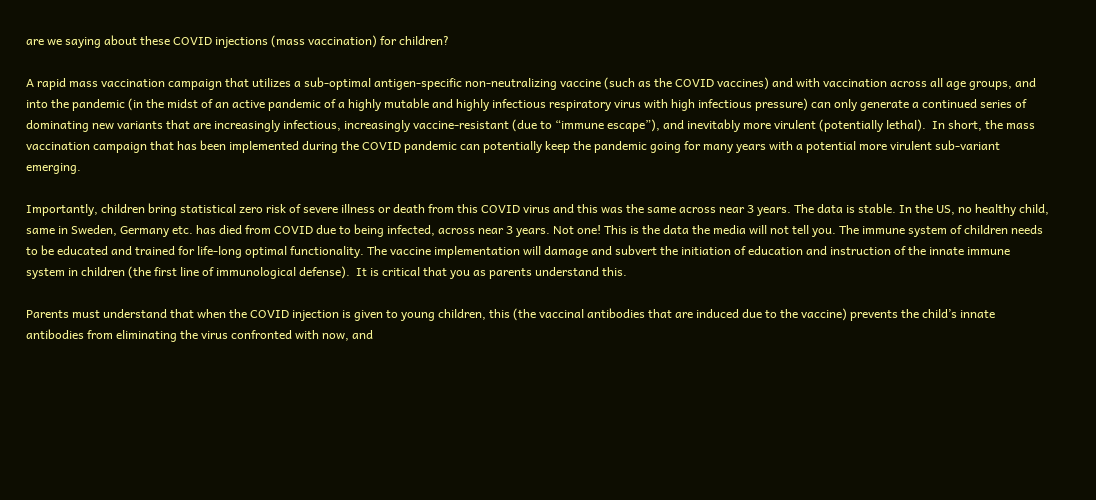are we saying about these COVID injections (mass vaccination) for children?

A rapid mass vaccination campaign that utilizes a sub-optimal antigen-specific non-neutralizing vaccine (such as the COVID vaccines) and with vaccination across all age groups, and into the pandemic (in the midst of an active pandemic of a highly mutable and highly infectious respiratory virus with high infectious pressure) can only generate a continued series of dominating new variants that are increasingly infectious, increasingly vaccine-resistant (due to “immune escape”), and inevitably more virulent (potentially lethal).  In short, the mass vaccination campaign that has been implemented during the COVID pandemic can potentially keep the pandemic going for many years with a potential more virulent sub-variant emerging.

Importantly, children bring statistical zero risk of severe illness or death from this COVID virus and this was the same across near 3 years. The data is stable. In the US, no healthy child, same in Sweden, Germany etc. has died from COVID due to being infected, across near 3 years. Not one! This is the data the media will not tell you. The immune system of children needs to be educated and trained for life-long optimal functionality. The vaccine implementation will damage and subvert the initiation of education and instruction of the innate immune system in children (the first line of immunological defense).  It is critical that you as parents understand this.

Parents must understand that when the COVID injection is given to young children, this (the vaccinal antibodies that are induced due to the vaccine) prevents the child’s innate antibodies from eliminating the virus confronted with now, and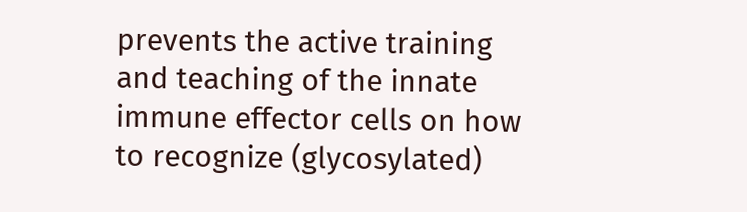prevents the active training and teaching of the innate immune effector cells on how to recognize (glycosylated)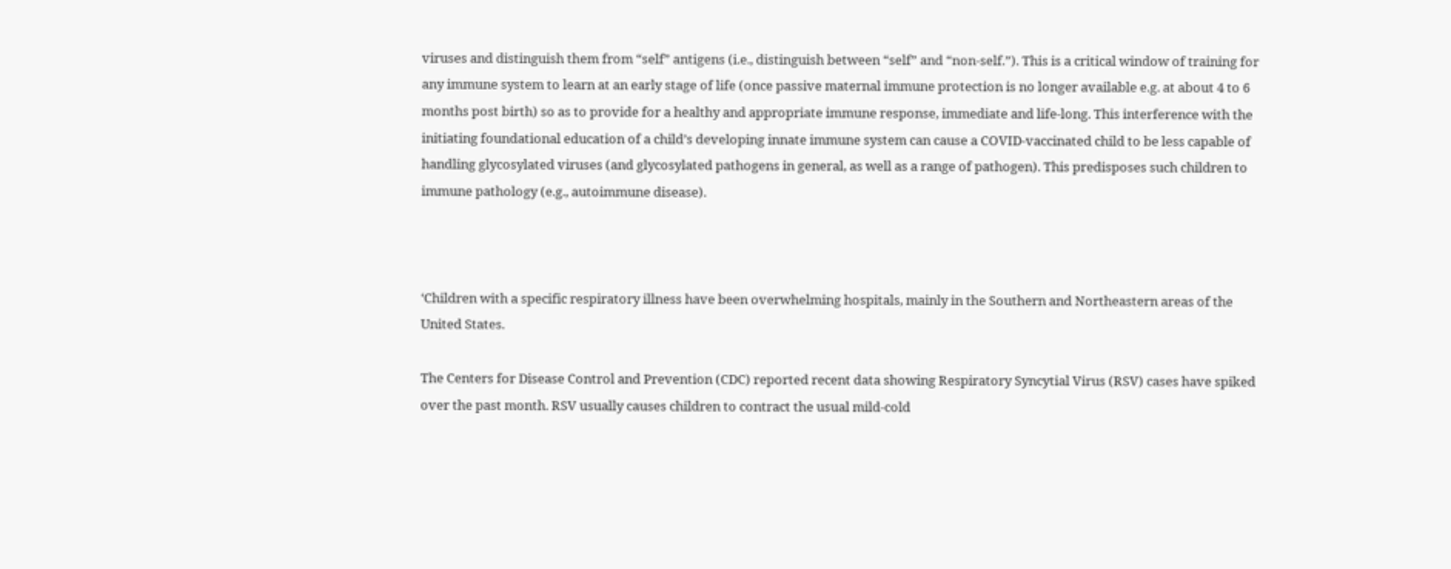viruses and distinguish them from “self” antigens (i.e., distinguish between “self” and “non-self.”). This is a critical window of training for any immune system to learn at an early stage of life (once passive maternal immune protection is no longer available e.g. at about 4 to 6 months post birth) so as to provide for a healthy and appropriate immune response, immediate and life-long. This interference with the initiating foundational education of a child’s developing innate immune system can cause a COVID-vaccinated child to be less capable of handling glycosylated viruses (and glycosylated pathogens in general, as well as a range of pathogen). This predisposes such children to immune pathology (e.g., autoimmune disease).



‘Children with a specific respiratory illness have been overwhelming hospitals, mainly in the Southern and Northeastern areas of the United States.

The Centers for Disease Control and Prevention (CDC) reported recent data showing Respiratory Syncytial Virus (RSV) cases have spiked over the past month. RSV usually causes children to contract the usual mild-cold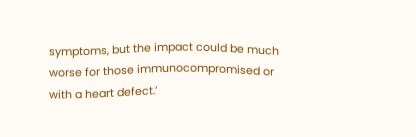symptoms, but the impact could be much worse for those immunocompromised or with a heart defect.’